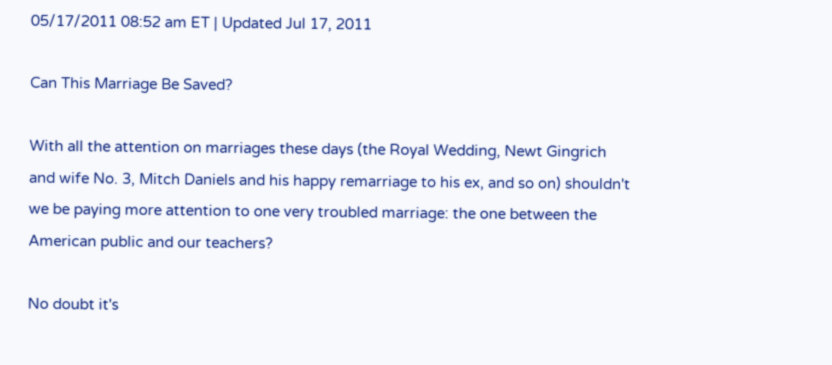05/17/2011 08:52 am ET | Updated Jul 17, 2011

Can This Marriage Be Saved?

With all the attention on marriages these days (the Royal Wedding, Newt Gingrich and wife No. 3, Mitch Daniels and his happy remarriage to his ex, and so on) shouldn't we be paying more attention to one very troubled marriage: the one between the American public and our teachers?

No doubt it's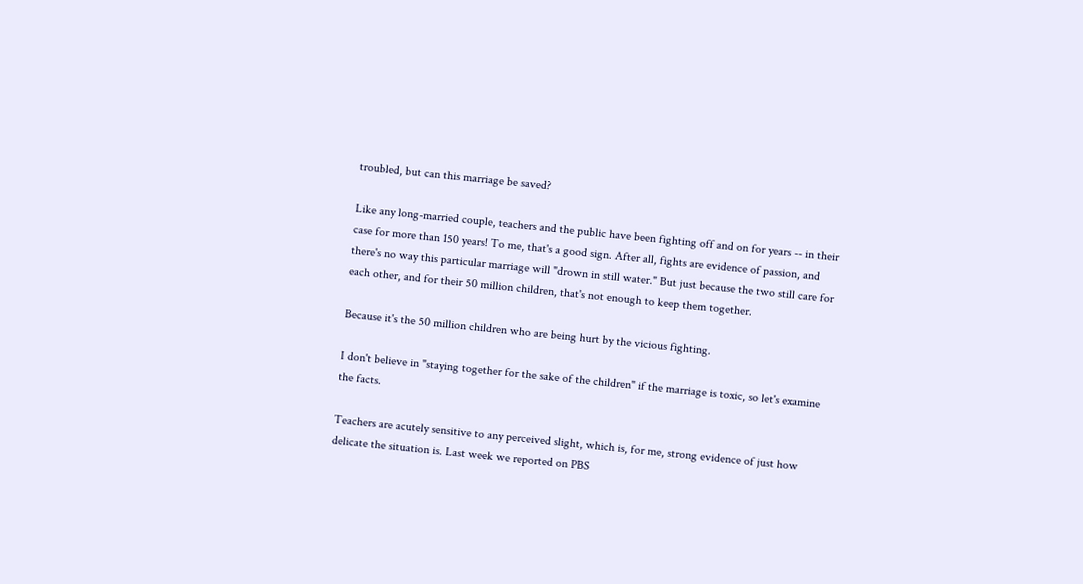troubled, but can this marriage be saved?

Like any long-married couple, teachers and the public have been fighting off and on for years -- in their case for more than 150 years! To me, that's a good sign. After all, fights are evidence of passion, and there's no way this particular marriage will "drown in still water." But just because the two still care for each other, and for their 50 million children, that's not enough to keep them together.

Because it's the 50 million children who are being hurt by the vicious fighting.

I don't believe in "staying together for the sake of the children" if the marriage is toxic, so let's examine the facts.

Teachers are acutely sensitive to any perceived slight, which is, for me, strong evidence of just how delicate the situation is. Last week we reported on PBS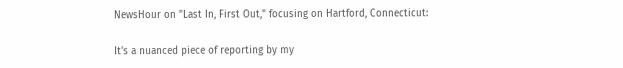NewsHour on "Last In, First Out," focusing on Hartford, Connecticut:

It's a nuanced piece of reporting by my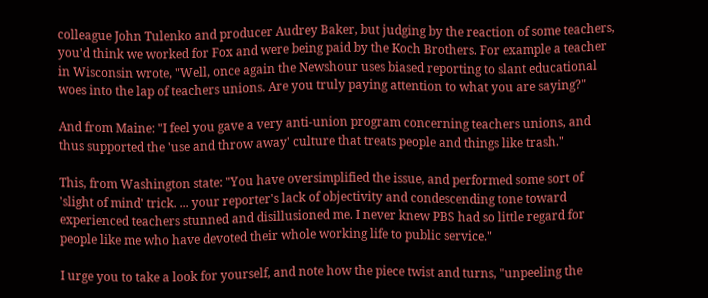colleague John Tulenko and producer Audrey Baker, but judging by the reaction of some teachers, you'd think we worked for Fox and were being paid by the Koch Brothers. For example a teacher in Wisconsin wrote, "Well, once again the Newshour uses biased reporting to slant educational woes into the lap of teachers unions. Are you truly paying attention to what you are saying?"

And from Maine: "I feel you gave a very anti-union program concerning teachers unions, and thus supported the 'use and throw away' culture that treats people and things like trash."

This, from Washington state: "You have oversimplified the issue, and performed some sort of 'slight of mind' trick. ... your reporter's lack of objectivity and condescending tone toward experienced teachers stunned and disillusioned me. I never knew PBS had so little regard for people like me who have devoted their whole working life to public service."

I urge you to take a look for yourself, and note how the piece twist and turns, "unpeeling the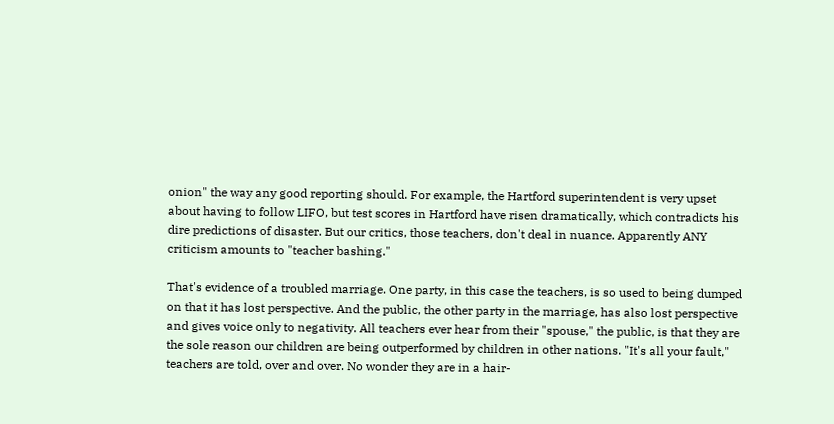onion" the way any good reporting should. For example, the Hartford superintendent is very upset about having to follow LIFO, but test scores in Hartford have risen dramatically, which contradicts his dire predictions of disaster. But our critics, those teachers, don't deal in nuance. Apparently ANY criticism amounts to "teacher bashing."

That's evidence of a troubled marriage. One party, in this case the teachers, is so used to being dumped on that it has lost perspective. And the public, the other party in the marriage, has also lost perspective and gives voice only to negativity. All teachers ever hear from their "spouse," the public, is that they are the sole reason our children are being outperformed by children in other nations. "It's all your fault," teachers are told, over and over. No wonder they are in a hair-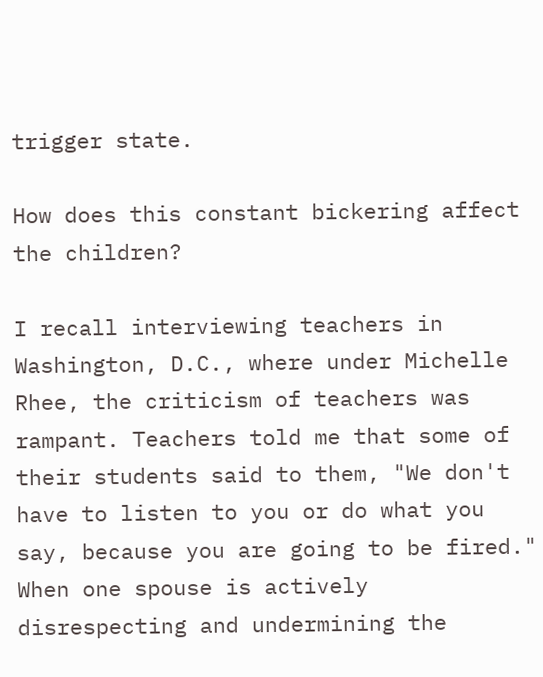trigger state.

How does this constant bickering affect the children?

I recall interviewing teachers in Washington, D.C., where under Michelle Rhee, the criticism of teachers was rampant. Teachers told me that some of their students said to them, "We don't have to listen to you or do what you say, because you are going to be fired." When one spouse is actively disrespecting and undermining the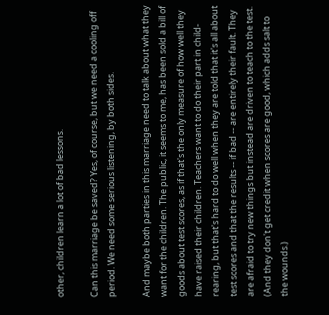other, children learn a lot of bad lessons.

Can this marriage be saved? Yes, of course, but we need a cooling off period. We need some serious listening, by both sides.

And maybe both parties in this marriage need to talk about what they want for the children. The public, it seems to me, has been sold a bill of goods about test scores, as if that's the only measure of how well they have raised their children. Teachers want to do their part in child-rearing, but that's hard to do well when they are told that it's all about test scores and that the results -- if bad -- are entirely their fault. They are afraid to try new things but instead are driven to teach to the test. (And they don't get credit when scores are good, which adds salt to the wounds.)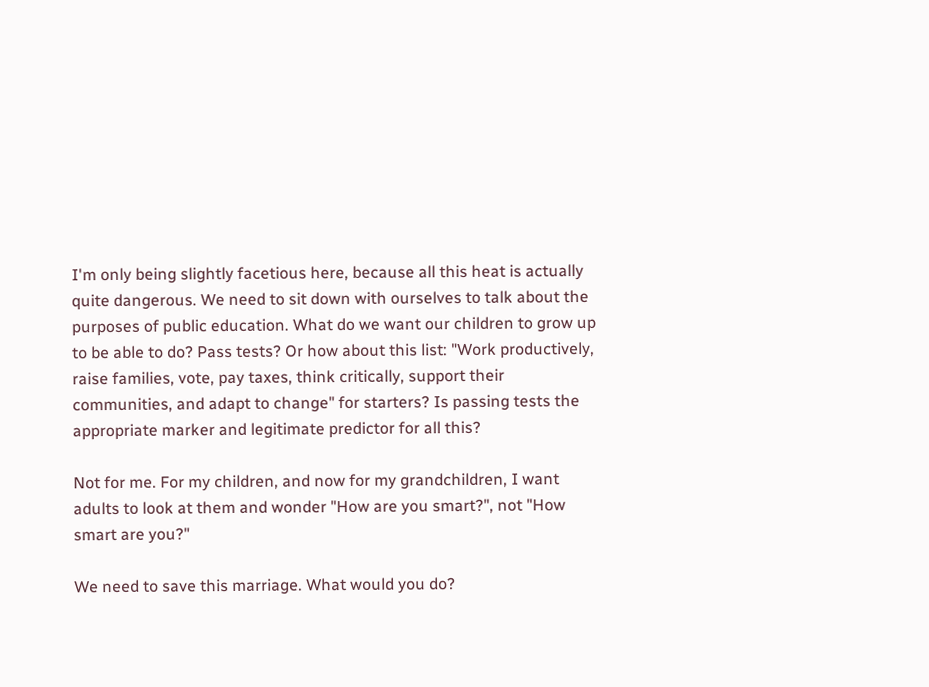I'm only being slightly facetious here, because all this heat is actually quite dangerous. We need to sit down with ourselves to talk about the purposes of public education. What do we want our children to grow up to be able to do? Pass tests? Or how about this list: "Work productively, raise families, vote, pay taxes, think critically, support their communities, and adapt to change" for starters? Is passing tests the appropriate marker and legitimate predictor for all this?

Not for me. For my children, and now for my grandchildren, I want adults to look at them and wonder "How are you smart?", not "How smart are you?"

We need to save this marriage. What would you do?